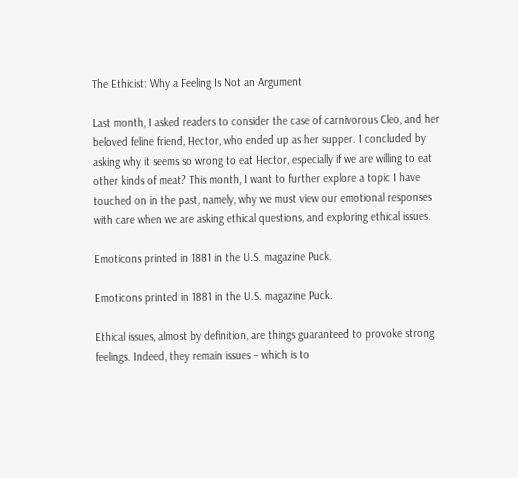The Ethicist: Why a Feeling Is Not an Argument

Last month, I asked readers to consider the case of carnivorous Cleo, and her beloved feline friend, Hector, who ended up as her supper. I concluded by asking why it seems so wrong to eat Hector, especially if we are willing to eat other kinds of meat? This month, I want to further explore a topic I have touched on in the past, namely, why we must view our emotional responses with care when we are asking ethical questions, and exploring ethical issues.

Emoticons printed in 1881 in the U.S. magazine Puck.

Emoticons printed in 1881 in the U.S. magazine Puck.

Ethical issues, almost by definition, are things guaranteed to provoke strong feelings. Indeed, they remain issues – which is to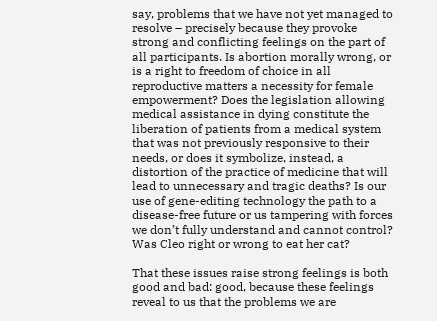say, problems that we have not yet managed to resolve – precisely because they provoke strong and conflicting feelings on the part of all participants. Is abortion morally wrong, or is a right to freedom of choice in all reproductive matters a necessity for female empowerment? Does the legislation allowing medical assistance in dying constitute the liberation of patients from a medical system that was not previously responsive to their needs, or does it symbolize, instead, a distortion of the practice of medicine that will lead to unnecessary and tragic deaths? Is our use of gene-editing technology the path to a disease-free future or us tampering with forces we don’t fully understand and cannot control? Was Cleo right or wrong to eat her cat?

That these issues raise strong feelings is both good and bad: good, because these feelings reveal to us that the problems we are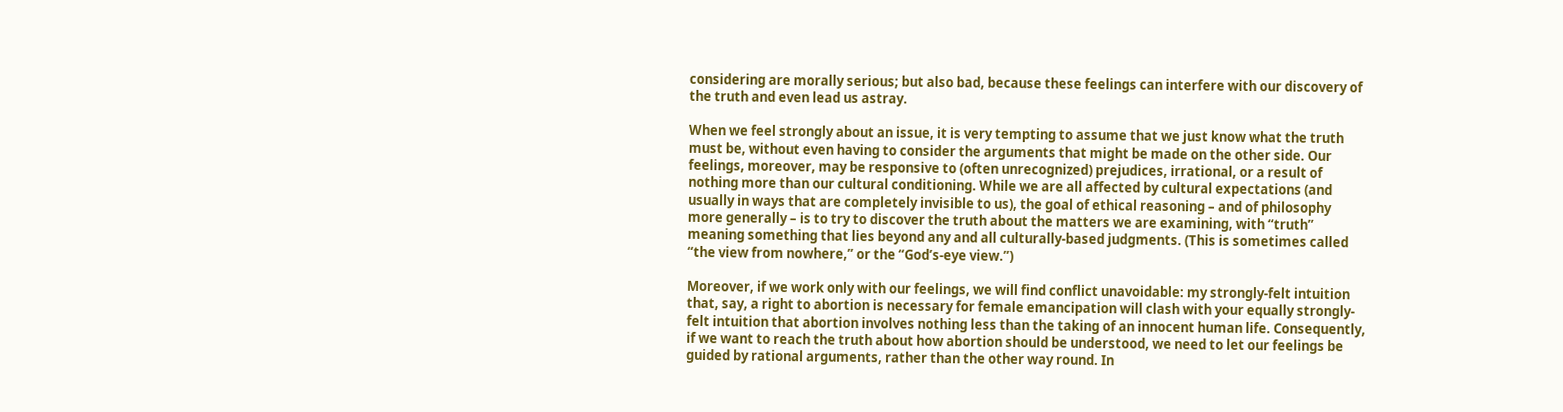considering are morally serious; but also bad, because these feelings can interfere with our discovery of the truth and even lead us astray.

When we feel strongly about an issue, it is very tempting to assume that we just know what the truth must be, without even having to consider the arguments that might be made on the other side. Our feelings, moreover, may be responsive to (often unrecognized) prejudices, irrational, or a result of nothing more than our cultural conditioning. While we are all affected by cultural expectations (and usually in ways that are completely invisible to us), the goal of ethical reasoning – and of philosophy more generally – is to try to discover the truth about the matters we are examining, with “truth” meaning something that lies beyond any and all culturally-based judgments. (This is sometimes called “the view from nowhere,” or the “God’s-eye view.”)

Moreover, if we work only with our feelings, we will find conflict unavoidable: my strongly-felt intuition that, say, a right to abortion is necessary for female emancipation will clash with your equally strongly-felt intuition that abortion involves nothing less than the taking of an innocent human life. Consequently, if we want to reach the truth about how abortion should be understood, we need to let our feelings be guided by rational arguments, rather than the other way round. In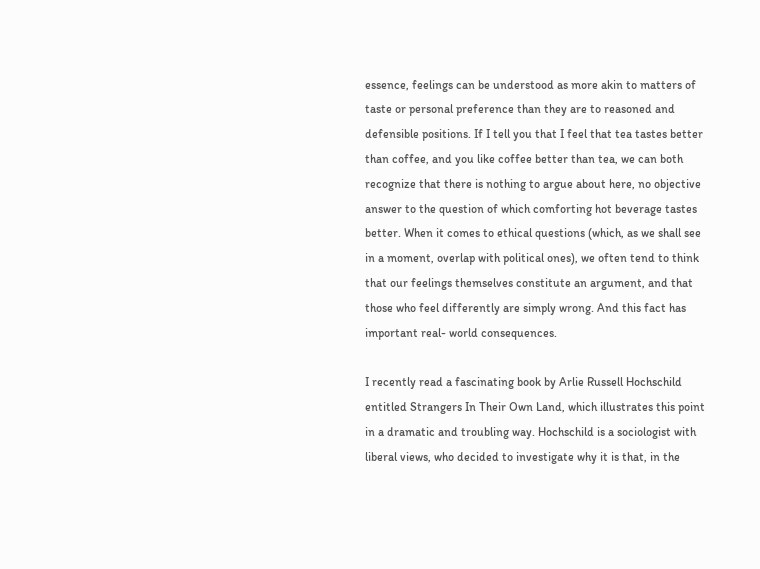essence, feelings can be understood as more akin to matters of taste or personal preference than they are to reasoned and defensible positions. If I tell you that I feel that tea tastes better than coffee, and you like coffee better than tea, we can both recognize that there is nothing to argue about here, no objective answer to the question of which comforting hot beverage tastes better. When it comes to ethical questions (which, as we shall see in a moment, overlap with political ones), we often tend to think that our feelings themselves constitute an argument, and that those who feel differently are simply wrong. And this fact has important real- world consequences.

I recently read a fascinating book by Arlie Russell Hochschild entitled Strangers In Their Own Land, which illustrates this point in a dramatic and troubling way. Hochschild is a sociologist with liberal views, who decided to investigate why it is that, in the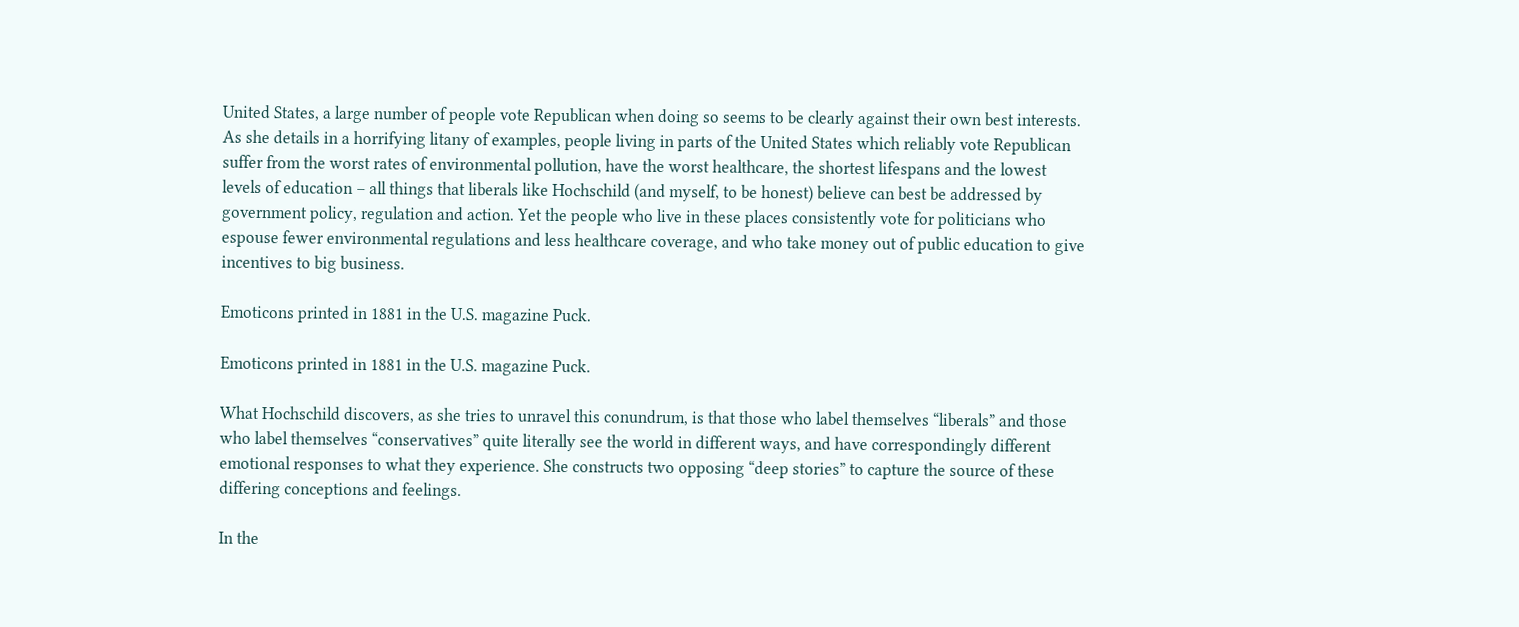United States, a large number of people vote Republican when doing so seems to be clearly against their own best interests. As she details in a horrifying litany of examples, people living in parts of the United States which reliably vote Republican suffer from the worst rates of environmental pollution, have the worst healthcare, the shortest lifespans and the lowest levels of education – all things that liberals like Hochschild (and myself, to be honest) believe can best be addressed by government policy, regulation and action. Yet the people who live in these places consistently vote for politicians who espouse fewer environmental regulations and less healthcare coverage, and who take money out of public education to give incentives to big business.

Emoticons printed in 1881 in the U.S. magazine Puck.

Emoticons printed in 1881 in the U.S. magazine Puck.

What Hochschild discovers, as she tries to unravel this conundrum, is that those who label themselves “liberals” and those who label themselves “conservatives” quite literally see the world in different ways, and have correspondingly different emotional responses to what they experience. She constructs two opposing “deep stories” to capture the source of these differing conceptions and feelings.

In the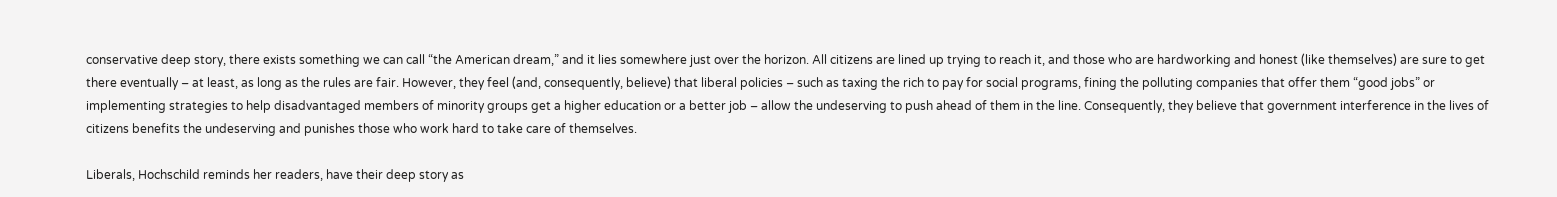conservative deep story, there exists something we can call “the American dream,” and it lies somewhere just over the horizon. All citizens are lined up trying to reach it, and those who are hardworking and honest (like themselves) are sure to get there eventually – at least, as long as the rules are fair. However, they feel (and, consequently, believe) that liberal policies – such as taxing the rich to pay for social programs, fining the polluting companies that offer them “good jobs” or implementing strategies to help disadvantaged members of minority groups get a higher education or a better job – allow the undeserving to push ahead of them in the line. Consequently, they believe that government interference in the lives of citizens benefits the undeserving and punishes those who work hard to take care of themselves.

Liberals, Hochschild reminds her readers, have their deep story as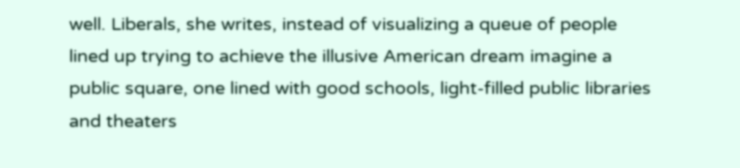well. Liberals, she writes, instead of visualizing a queue of people lined up trying to achieve the illusive American dream imagine a public square, one lined with good schools, light-filled public libraries and theaters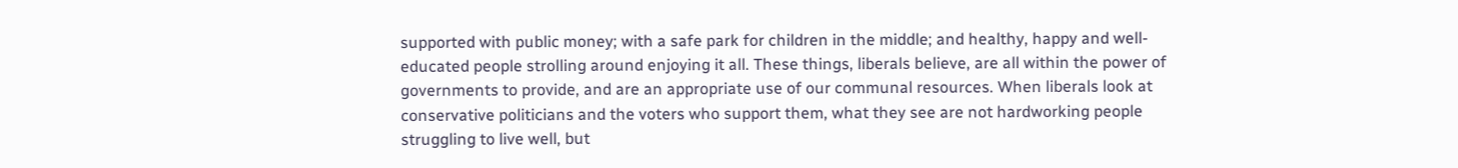supported with public money; with a safe park for children in the middle; and healthy, happy and well-educated people strolling around enjoying it all. These things, liberals believe, are all within the power of governments to provide, and are an appropriate use of our communal resources. When liberals look at conservative politicians and the voters who support them, what they see are not hardworking people struggling to live well, but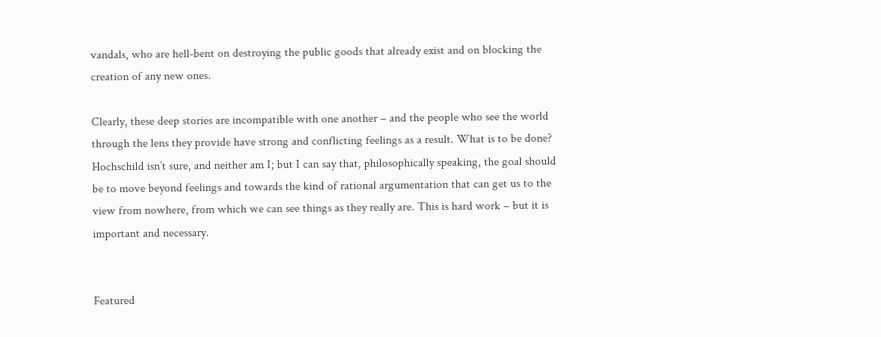vandals, who are hell-bent on destroying the public goods that already exist and on blocking the creation of any new ones.

Clearly, these deep stories are incompatible with one another – and the people who see the world through the lens they provide have strong and conflicting feelings as a result. What is to be done? Hochschild isn’t sure, and neither am I; but I can say that, philosophically speaking, the goal should be to move beyond feelings and towards the kind of rational argumentation that can get us to the view from nowhere, from which we can see things as they really are. This is hard work – but it is important and necessary.


Featured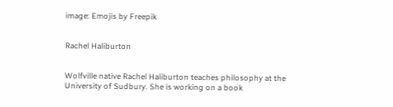image: Emojis by Freepik


Rachel Haliburton


Wolfville native Rachel Haliburton teaches philosophy at the University of Sudbury. She is working on a book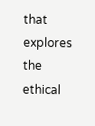that explores the ethical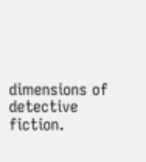dimensions of detective fiction.